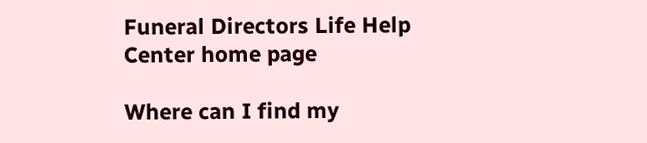Funeral Directors Life Help Center home page

Where can I find my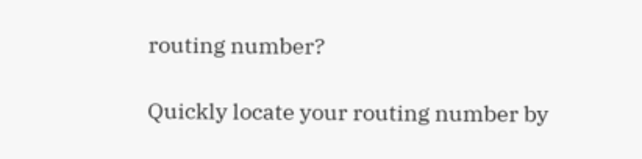routing number?

Quickly locate your routing number by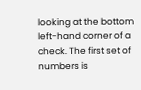looking at the bottom left-hand corner of a check. The first set of numbers is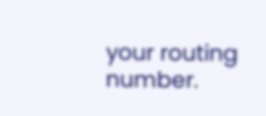your routing number.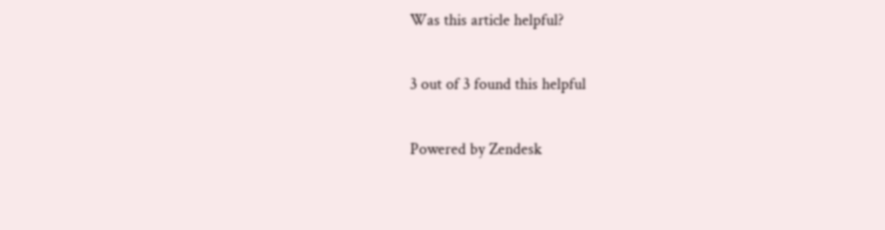Was this article helpful?

3 out of 3 found this helpful

Powered by Zendesk